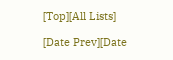[Top][All Lists]

[Date Prev][Date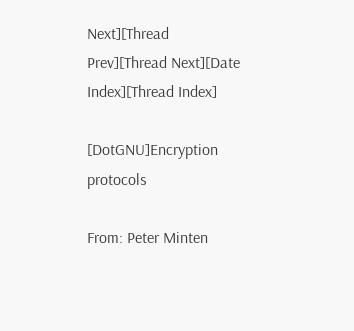Next][Thread Prev][Thread Next][Date Index][Thread Index]

[DotGNU]Encryption protocols

From: Peter Minten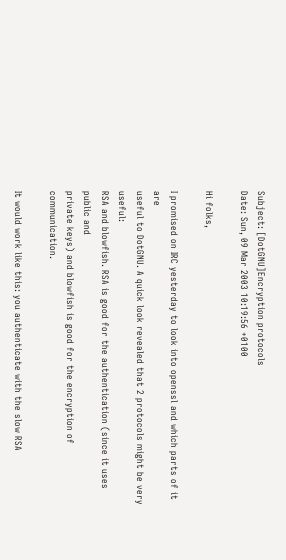Subject: [DotGNU]Encryption protocols
Date: Sun, 09 Mar 2003 10:19:56 +0100

Hi folks,

I promised on IRC yesterday to look into openssl and which parts of it are
useful to DotGNU. A quick look revealed that 2 protocols might be very useful:
RSA and blowfish. RSA is good for the authentication (since it uses public and
private keys) and blowfish is good for the encryption of communication.

It would work like this: you authenticate with the slow RSA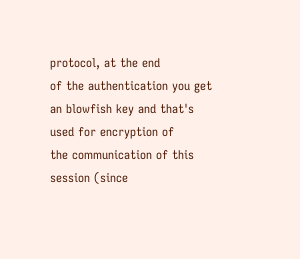protocol, at the end
of the authentication you get an blowfish key and that's used for encryption of
the communication of this session (since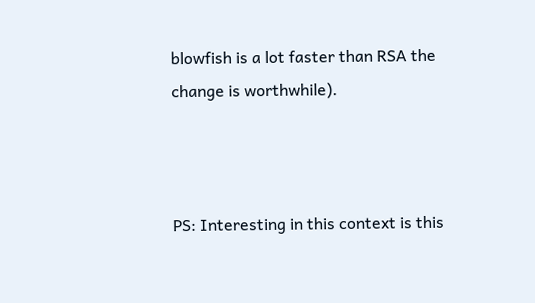blowfish is a lot faster than RSA the
change is worthwhile).



PS: Interesting in this context is this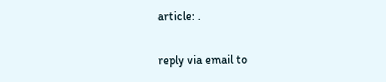article: .

reply via email to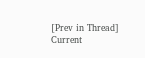[Prev in Thread] Current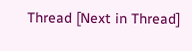Thread [Next in Thread]